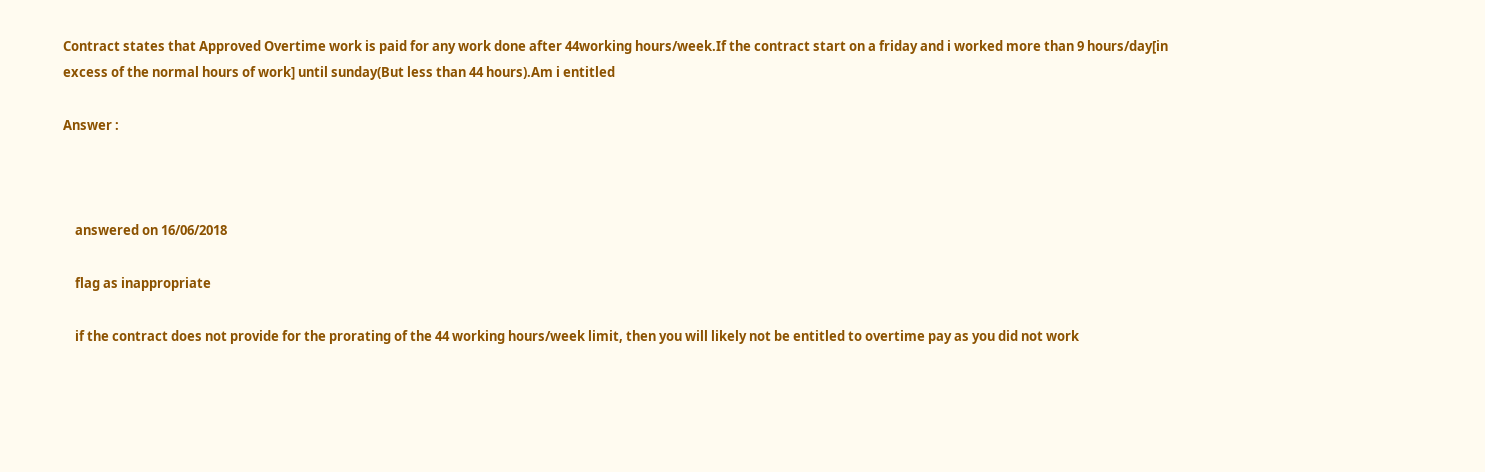Contract states that Approved Overtime work is paid for any work done after 44working hours/week.If the contract start on a friday and i worked more than 9 hours/day[in excess of the normal hours of work] until sunday(But less than 44 hours).Am i entitled

Answer :



    answered on 16/06/2018

    flag as inappropriate

    if the contract does not provide for the prorating of the 44 working hours/week limit, then you will likely not be entitled to overtime pay as you did not work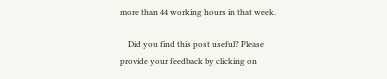more than 44 working hours in that week.

    Did you find this post useful? Please provide your feedback by clicking on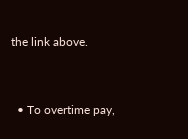the link above.


  • To overtime pay,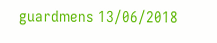guardmens 13/06/2018